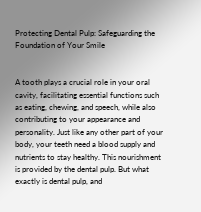Protecting Dental Pulp: Safeguarding the Foundation of Your Smile


A tooth plays a crucial role in your oral cavity, facilitating essential functions such as eating, chewing, and speech, while also contributing to your appearance and personality. Just like any other part of your body, your teeth need a blood supply and nutrients to stay healthy. This nourishment is provided by the dental pulp. But what exactly is dental pulp, and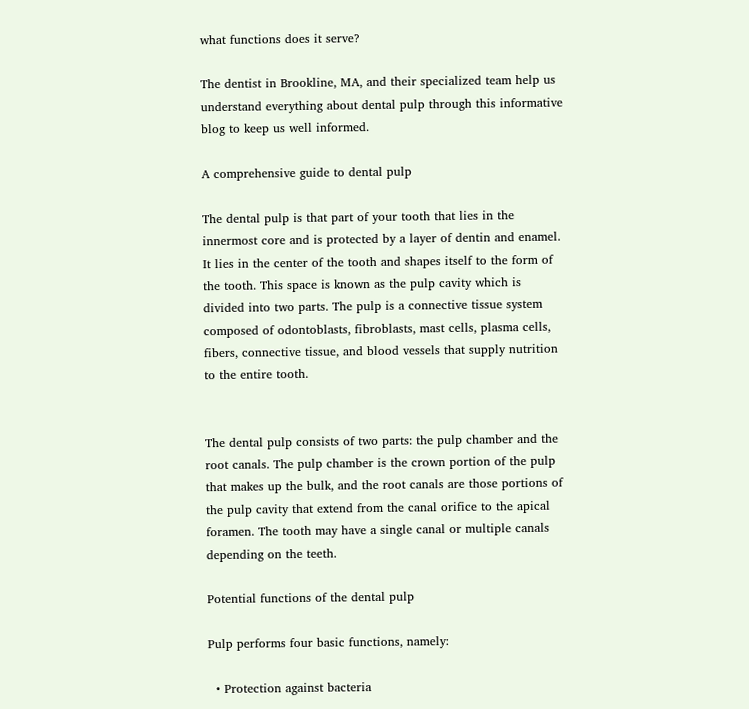what functions does it serve?

The dentist in Brookline, MA, and their specialized team help us understand everything about dental pulp through this informative blog to keep us well informed.

A comprehensive guide to dental pulp

The dental pulp is that part of your tooth that lies in the innermost core and is protected by a layer of dentin and enamel. It lies in the center of the tooth and shapes itself to the form of the tooth. This space is known as the pulp cavity which is divided into two parts. The pulp is a connective tissue system composed of odontoblasts, fibroblasts, mast cells, plasma cells, fibers, connective tissue, and blood vessels that supply nutrition to the entire tooth.


The dental pulp consists of two parts: the pulp chamber and the root canals. The pulp chamber is the crown portion of the pulp that makes up the bulk, and the root canals are those portions of the pulp cavity that extend from the canal orifice to the apical foramen. The tooth may have a single canal or multiple canals depending on the teeth.

Potential functions of the dental pulp

Pulp performs four basic functions, namely:

  • Protection against bacteria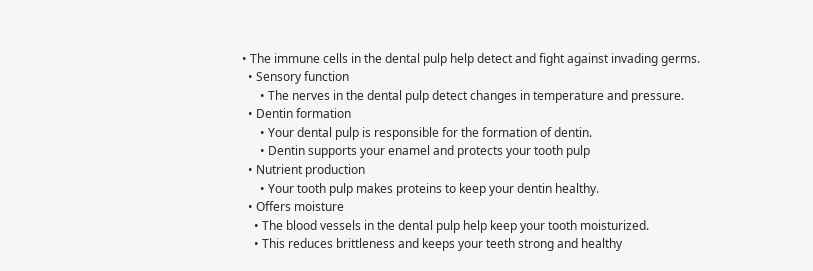• The immune cells in the dental pulp help detect and fight against invading germs.
  • Sensory function
      • The nerves in the dental pulp detect changes in temperature and pressure.
  • Dentin formation
      • Your dental pulp is responsible for the formation of dentin.
      • Dentin supports your enamel and protects your tooth pulp
  • Nutrient production
      • Your tooth pulp makes proteins to keep your dentin healthy.
  • Offers moisture
    • The blood vessels in the dental pulp help keep your tooth moisturized.
    • This reduces brittleness and keeps your teeth strong and healthy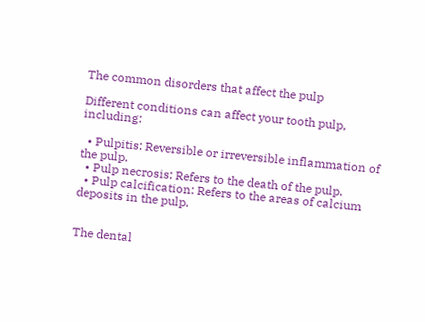The common disorders that affect the pulp

Different conditions can affect your tooth pulp, including:

  • Pulpitis: Reversible or irreversible inflammation of the pulp.
  • Pulp necrosis: Refers to the death of the pulp.
  • Pulp calcification: Refers to the areas of calcium deposits in the pulp.


The dental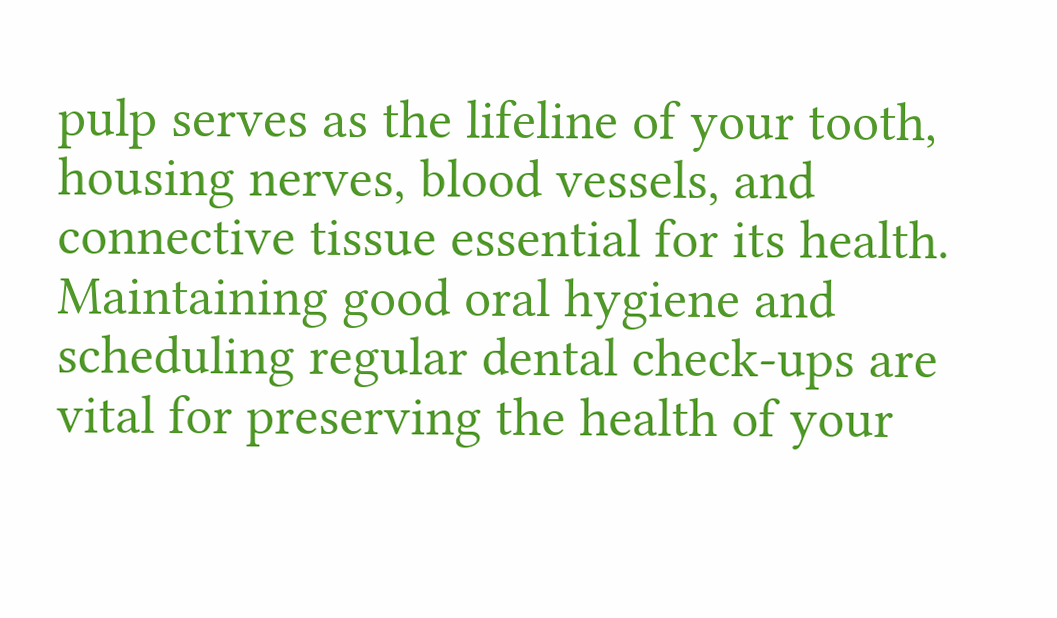pulp serves as the lifeline of your tooth, housing nerves, blood vessels, and connective tissue essential for its health. Maintaining good oral hygiene and scheduling regular dental check-ups are vital for preserving the health of your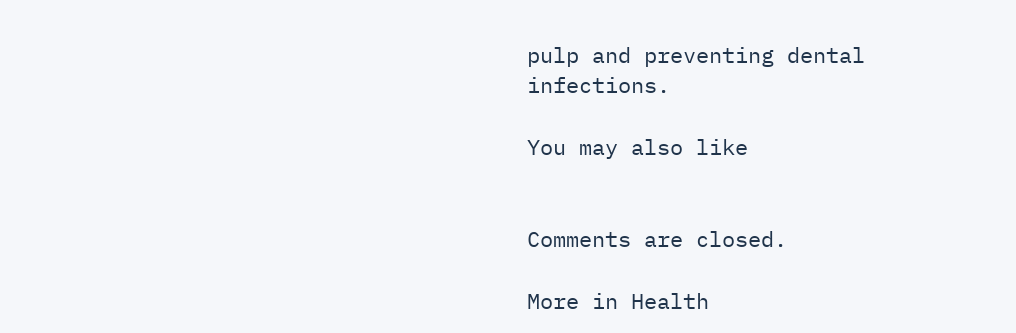pulp and preventing dental infections.

You may also like


Comments are closed.

More in Health